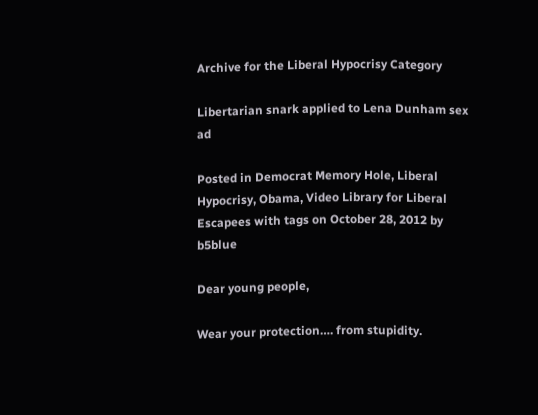Archive for the Liberal Hypocrisy Category

Libertarian snark applied to Lena Dunham sex ad

Posted in Democrat Memory Hole, Liberal Hypocrisy, Obama, Video Library for Liberal Escapees with tags on October 28, 2012 by b5blue

Dear young people,

Wear your protection…. from stupidity.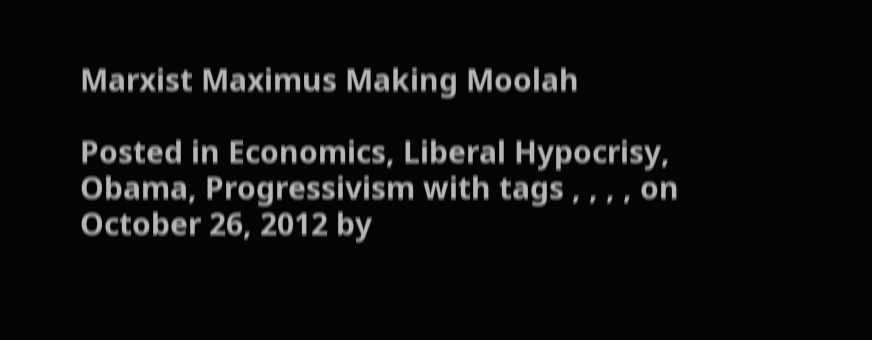Marxist Maximus Making Moolah

Posted in Economics, Liberal Hypocrisy, Obama, Progressivism with tags , , , , on October 26, 2012 by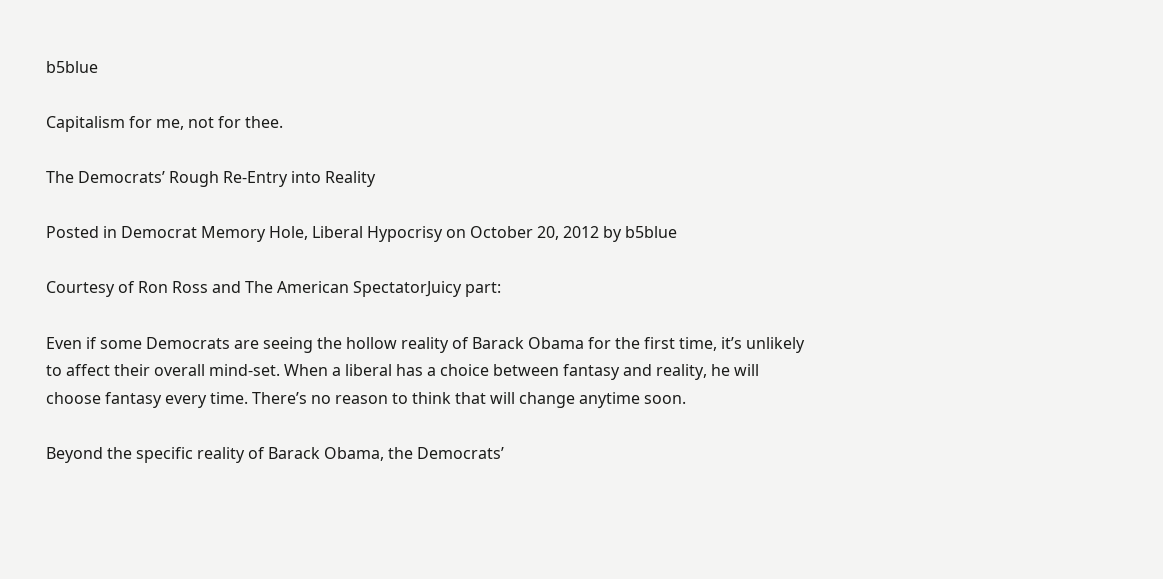b5blue

Capitalism for me, not for thee.

The Democrats’ Rough Re-Entry into Reality

Posted in Democrat Memory Hole, Liberal Hypocrisy on October 20, 2012 by b5blue

Courtesy of Ron Ross and The American SpectatorJuicy part:

Even if some Democrats are seeing the hollow reality of Barack Obama for the first time, it’s unlikely to affect their overall mind-set. When a liberal has a choice between fantasy and reality, he will choose fantasy every time. There’s no reason to think that will change anytime soon.

Beyond the specific reality of Barack Obama, the Democrats’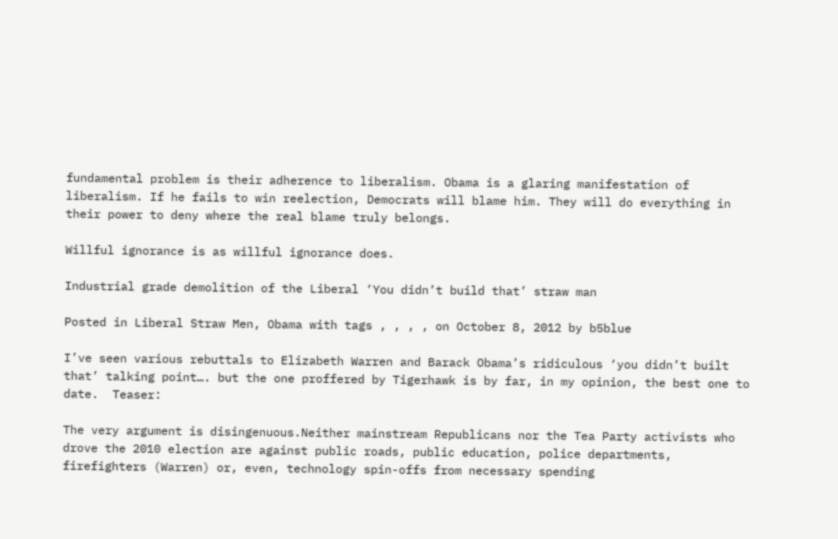fundamental problem is their adherence to liberalism. Obama is a glaring manifestation of liberalism. If he fails to win reelection, Democrats will blame him. They will do everything in their power to deny where the real blame truly belongs.

Willful ignorance is as willful ignorance does.

Industrial grade demolition of the Liberal ‘You didn’t build that’ straw man

Posted in Liberal Straw Men, Obama with tags , , , , on October 8, 2012 by b5blue

I’ve seen various rebuttals to Elizabeth Warren and Barack Obama’s ridiculous ‘you didn’t built that’ talking point…. but the one proffered by Tigerhawk is by far, in my opinion, the best one to date.  Teaser:

The very argument is disingenuous.Neither mainstream Republicans nor the Tea Party activists who drove the 2010 election are against public roads, public education, police departments, firefighters (Warren) or, even, technology spin-offs from necessary spending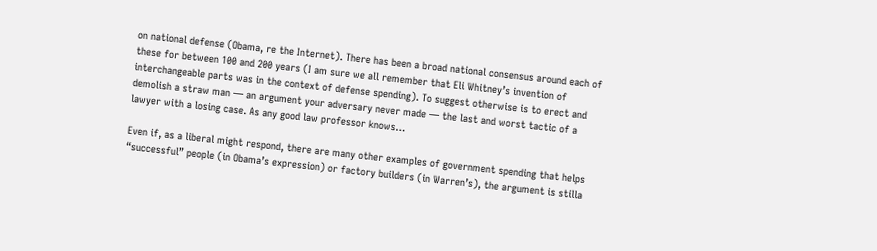on national defense (Obama, re the Internet). There has been a broad national consensus around each of these for between 100 and 200 years (I am sure we all remember that Eli Whitney’s invention of interchangeable parts was in the context of defense spending). To suggest otherwise is to erect and demolish a straw man — an argument your adversary never made — the last and worst tactic of a lawyer with a losing case. As any good law professor knows…

Even if, as a liberal might respond, there are many other examples of government spending that helps “successful” people (in Obama’s expression) or factory builders (in Warren’s), the argument is stilla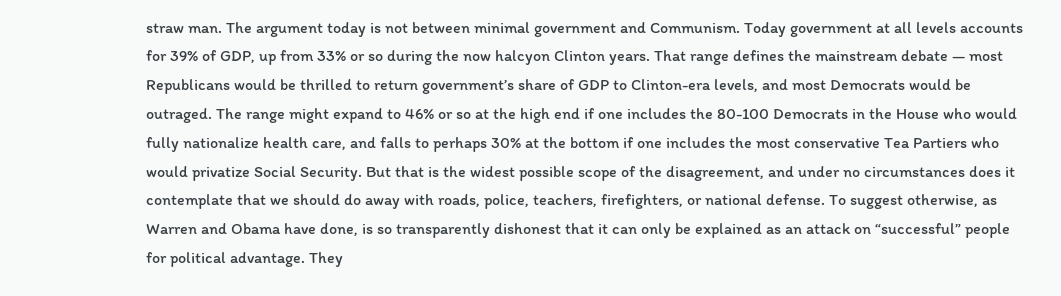straw man. The argument today is not between minimal government and Communism. Today government at all levels accounts for 39% of GDP, up from 33% or so during the now halcyon Clinton years. That range defines the mainstream debate — most Republicans would be thrilled to return government’s share of GDP to Clinton-era levels, and most Democrats would be outraged. The range might expand to 46% or so at the high end if one includes the 80-100 Democrats in the House who would fully nationalize health care, and falls to perhaps 30% at the bottom if one includes the most conservative Tea Partiers who would privatize Social Security. But that is the widest possible scope of the disagreement, and under no circumstances does it contemplate that we should do away with roads, police, teachers, firefighters, or national defense. To suggest otherwise, as Warren and Obama have done, is so transparently dishonest that it can only be explained as an attack on “successful” people for political advantage. They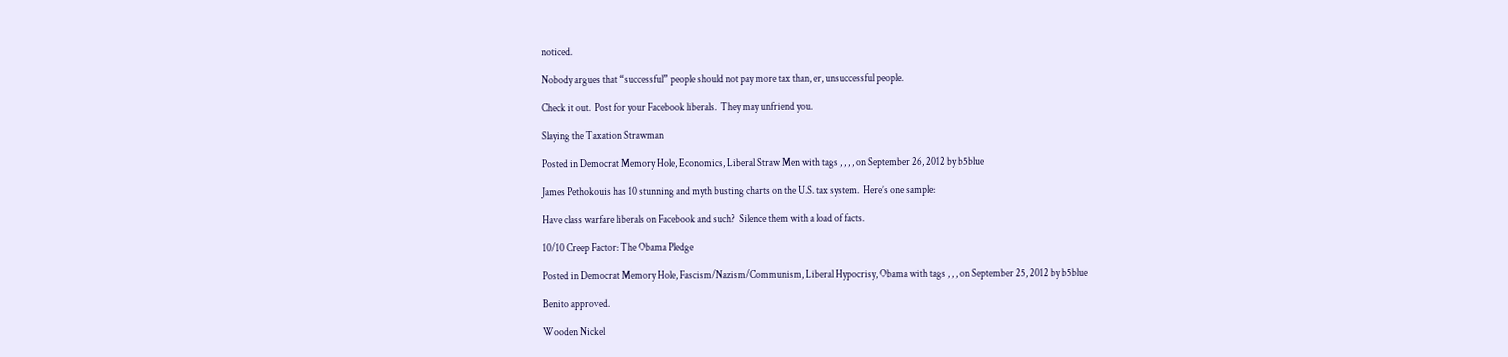noticed.

Nobody argues that “successful” people should not pay more tax than, er, unsuccessful people.

Check it out.  Post for your Facebook liberals.  They may unfriend you.

Slaying the Taxation Strawman

Posted in Democrat Memory Hole, Economics, Liberal Straw Men with tags , , , , on September 26, 2012 by b5blue

James Pethokouis has 10 stunning and myth busting charts on the U.S. tax system.  Here’s one sample:

Have class warfare liberals on Facebook and such?  Silence them with a load of facts.

10/10 Creep Factor: The Obama Pledge

Posted in Democrat Memory Hole, Fascism/Nazism/Communism, Liberal Hypocrisy, Obama with tags , , , on September 25, 2012 by b5blue

Benito approved.

Wooden Nickel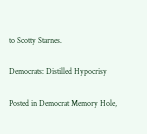to Scotty Starnes.

Democrats: Distilled Hypocrisy

Posted in Democrat Memory Hole,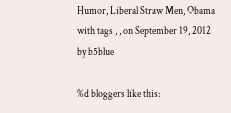Humor, Liberal Straw Men, Obama with tags , , on September 19, 2012 by b5blue

%d bloggers like this: